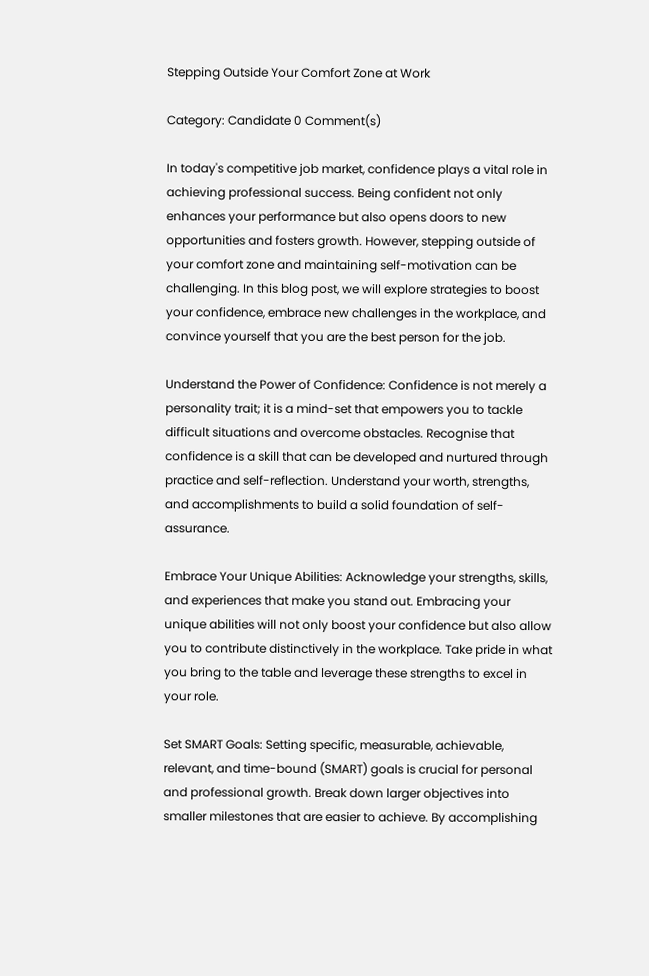Stepping Outside Your Comfort Zone at Work

Category: Candidate 0 Comment(s)

In today's competitive job market, confidence plays a vital role in achieving professional success. Being confident not only enhances your performance but also opens doors to new opportunities and fosters growth. However, stepping outside of your comfort zone and maintaining self-motivation can be challenging. In this blog post, we will explore strategies to boost your confidence, embrace new challenges in the workplace, and convince yourself that you are the best person for the job.

Understand the Power of Confidence: Confidence is not merely a personality trait; it is a mind-set that empowers you to tackle difficult situations and overcome obstacles. Recognise that confidence is a skill that can be developed and nurtured through practice and self-reflection. Understand your worth, strengths, and accomplishments to build a solid foundation of self-assurance.

Embrace Your Unique Abilities: Acknowledge your strengths, skills, and experiences that make you stand out. Embracing your unique abilities will not only boost your confidence but also allow you to contribute distinctively in the workplace. Take pride in what you bring to the table and leverage these strengths to excel in your role.

Set SMART Goals: Setting specific, measurable, achievable, relevant, and time-bound (SMART) goals is crucial for personal and professional growth. Break down larger objectives into smaller milestones that are easier to achieve. By accomplishing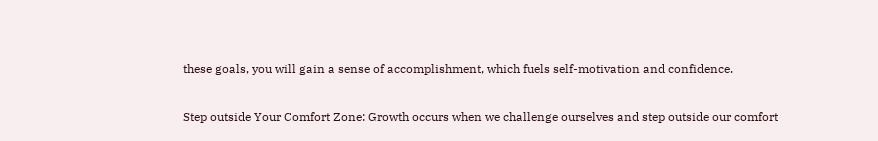these goals, you will gain a sense of accomplishment, which fuels self-motivation and confidence.

Step outside Your Comfort Zone: Growth occurs when we challenge ourselves and step outside our comfort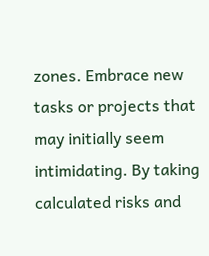zones. Embrace new tasks or projects that may initially seem intimidating. By taking calculated risks and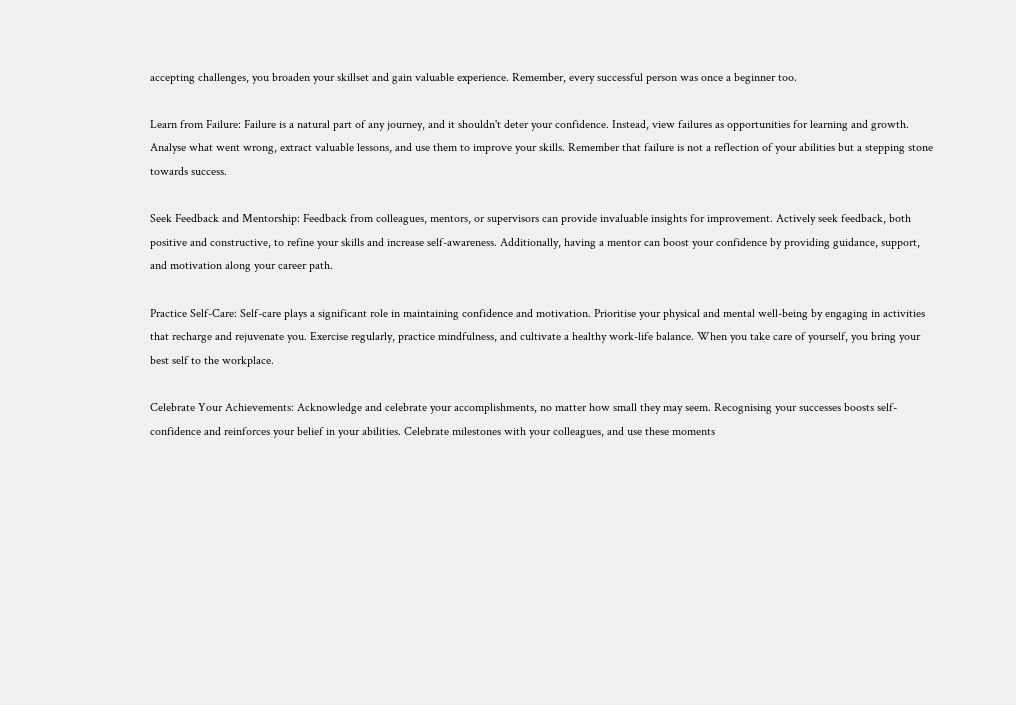accepting challenges, you broaden your skillset and gain valuable experience. Remember, every successful person was once a beginner too.

Learn from Failure: Failure is a natural part of any journey, and it shouldn't deter your confidence. Instead, view failures as opportunities for learning and growth. Analyse what went wrong, extract valuable lessons, and use them to improve your skills. Remember that failure is not a reflection of your abilities but a stepping stone towards success.

Seek Feedback and Mentorship: Feedback from colleagues, mentors, or supervisors can provide invaluable insights for improvement. Actively seek feedback, both positive and constructive, to refine your skills and increase self-awareness. Additionally, having a mentor can boost your confidence by providing guidance, support, and motivation along your career path.

Practice Self-Care: Self-care plays a significant role in maintaining confidence and motivation. Prioritise your physical and mental well-being by engaging in activities that recharge and rejuvenate you. Exercise regularly, practice mindfulness, and cultivate a healthy work-life balance. When you take care of yourself, you bring your best self to the workplace.

Celebrate Your Achievements: Acknowledge and celebrate your accomplishments, no matter how small they may seem. Recognising your successes boosts self-confidence and reinforces your belief in your abilities. Celebrate milestones with your colleagues, and use these moments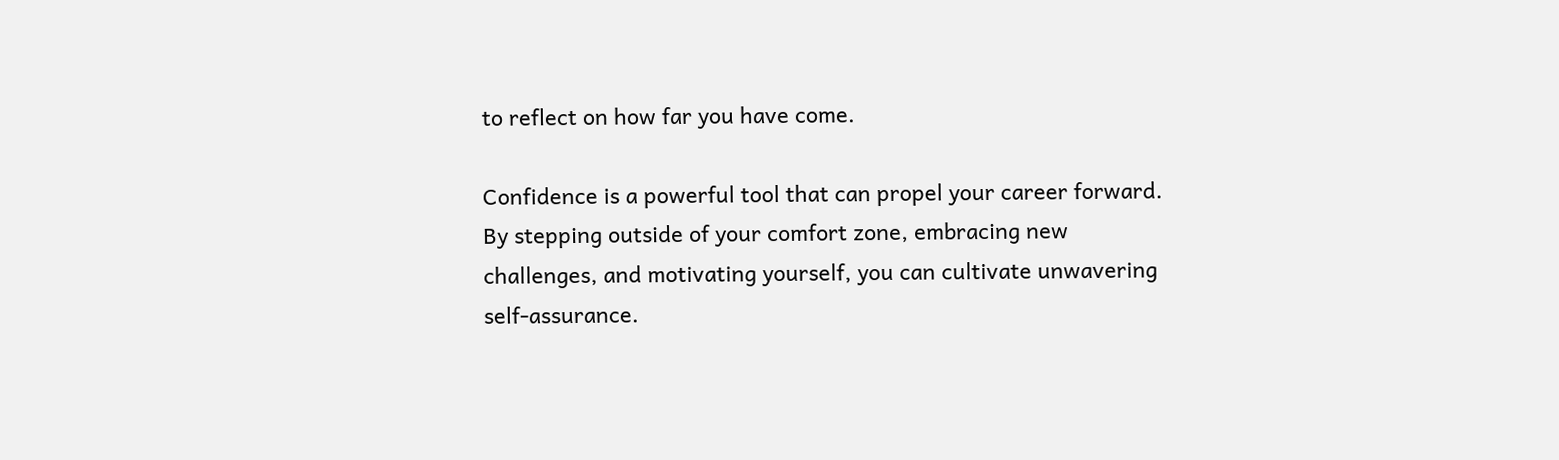to reflect on how far you have come.

Confidence is a powerful tool that can propel your career forward. By stepping outside of your comfort zone, embracing new challenges, and motivating yourself, you can cultivate unwavering self-assurance.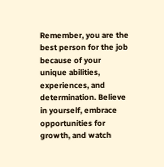Remember, you are the best person for the job because of your unique abilities, experiences, and determination. Believe in yourself, embrace opportunities for growth, and watch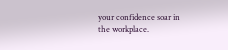your confidence soar in the workplace.